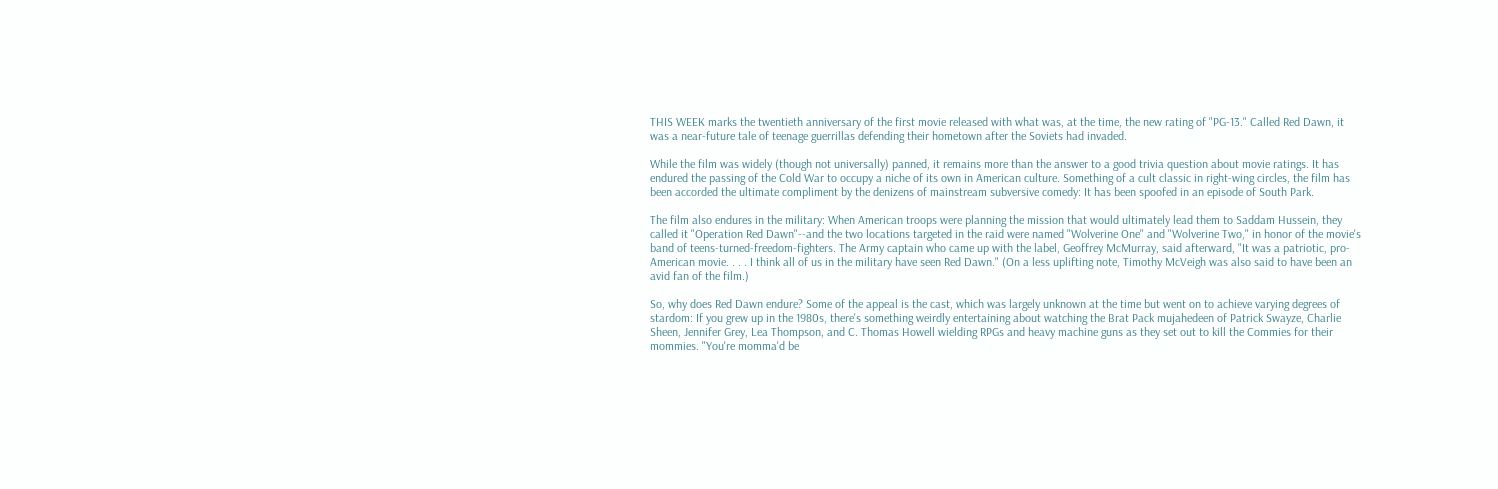THIS WEEK marks the twentieth anniversary of the first movie released with what was, at the time, the new rating of "PG-13." Called Red Dawn, it was a near-future tale of teenage guerrillas defending their hometown after the Soviets had invaded.

While the film was widely (though not universally) panned, it remains more than the answer to a good trivia question about movie ratings. It has endured the passing of the Cold War to occupy a niche of its own in American culture. Something of a cult classic in right-wing circles, the film has been accorded the ultimate compliment by the denizens of mainstream subversive comedy: It has been spoofed in an episode of South Park.

The film also endures in the military: When American troops were planning the mission that would ultimately lead them to Saddam Hussein, they called it "Operation Red Dawn"--and the two locations targeted in the raid were named "Wolverine One" and "Wolverine Two," in honor of the movie's band of teens-turned-freedom-fighters. The Army captain who came up with the label, Geoffrey McMurray, said afterward, "It was a patriotic, pro-American movie. . . . I think all of us in the military have seen Red Dawn." (On a less uplifting note, Timothy McVeigh was also said to have been an avid fan of the film.)

So, why does Red Dawn endure? Some of the appeal is the cast, which was largely unknown at the time but went on to achieve varying degrees of stardom: If you grew up in the 1980s, there's something weirdly entertaining about watching the Brat Pack mujahedeen of Patrick Swayze, Charlie Sheen, Jennifer Grey, Lea Thompson, and C. Thomas Howell wielding RPGs and heavy machine guns as they set out to kill the Commies for their mommies. "You're momma'd be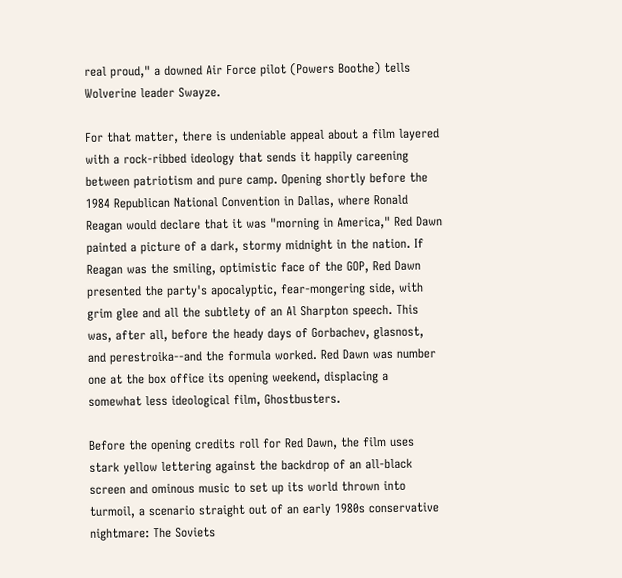real proud," a downed Air Force pilot (Powers Boothe) tells Wolverine leader Swayze.

For that matter, there is undeniable appeal about a film layered with a rock-ribbed ideology that sends it happily careening between patriotism and pure camp. Opening shortly before the 1984 Republican National Convention in Dallas, where Ronald Reagan would declare that it was "morning in America," Red Dawn painted a picture of a dark, stormy midnight in the nation. If Reagan was the smiling, optimistic face of the GOP, Red Dawn presented the party's apocalyptic, fear-mongering side, with grim glee and all the subtlety of an Al Sharpton speech. This was, after all, before the heady days of Gorbachev, glasnost, and perestroika--and the formula worked. Red Dawn was number one at the box office its opening weekend, displacing a somewhat less ideological film, Ghostbusters.

Before the opening credits roll for Red Dawn, the film uses stark yellow lettering against the backdrop of an all-black screen and ominous music to set up its world thrown into turmoil, a scenario straight out of an early 1980s conservative nightmare: The Soviets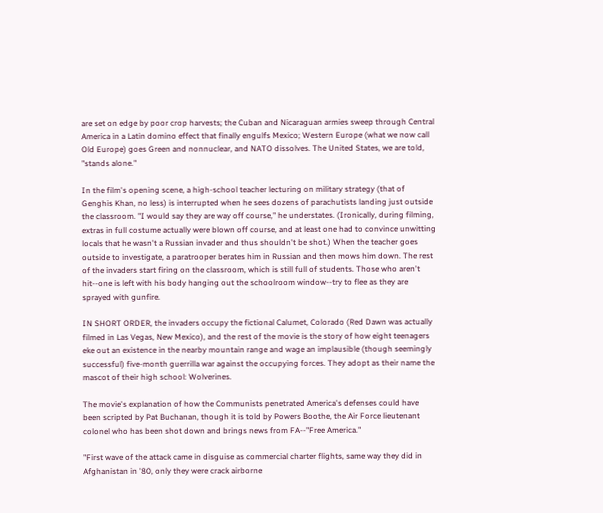are set on edge by poor crop harvests; the Cuban and Nicaraguan armies sweep through Central America in a Latin domino effect that finally engulfs Mexico; Western Europe (what we now call Old Europe) goes Green and nonnuclear, and NATO dissolves. The United States, we are told, "stands alone."

In the film's opening scene, a high-school teacher lecturing on military strategy (that of Genghis Khan, no less) is interrupted when he sees dozens of parachutists landing just outside the classroom. "I would say they are way off course," he understates. (Ironically, during filming, extras in full costume actually were blown off course, and at least one had to convince unwitting locals that he wasn't a Russian invader and thus shouldn't be shot.) When the teacher goes outside to investigate, a paratrooper berates him in Russian and then mows him down. The rest of the invaders start firing on the classroom, which is still full of students. Those who aren't hit--one is left with his body hanging out the schoolroom window--try to flee as they are sprayed with gunfire.

IN SHORT ORDER, the invaders occupy the fictional Calumet, Colorado (Red Dawn was actually filmed in Las Vegas, New Mexico), and the rest of the movie is the story of how eight teenagers eke out an existence in the nearby mountain range and wage an implausible (though seemingly successful) five-month guerrilla war against the occupying forces. They adopt as their name the mascot of their high school: Wolverines.

The movie's explanation of how the Communists penetrated America's defenses could have been scripted by Pat Buchanan, though it is told by Powers Boothe, the Air Force lieutenant colonel who has been shot down and brings news from FA--"Free America."

"First wave of the attack came in disguise as commercial charter flights, same way they did in Afghanistan in '80, only they were crack airborne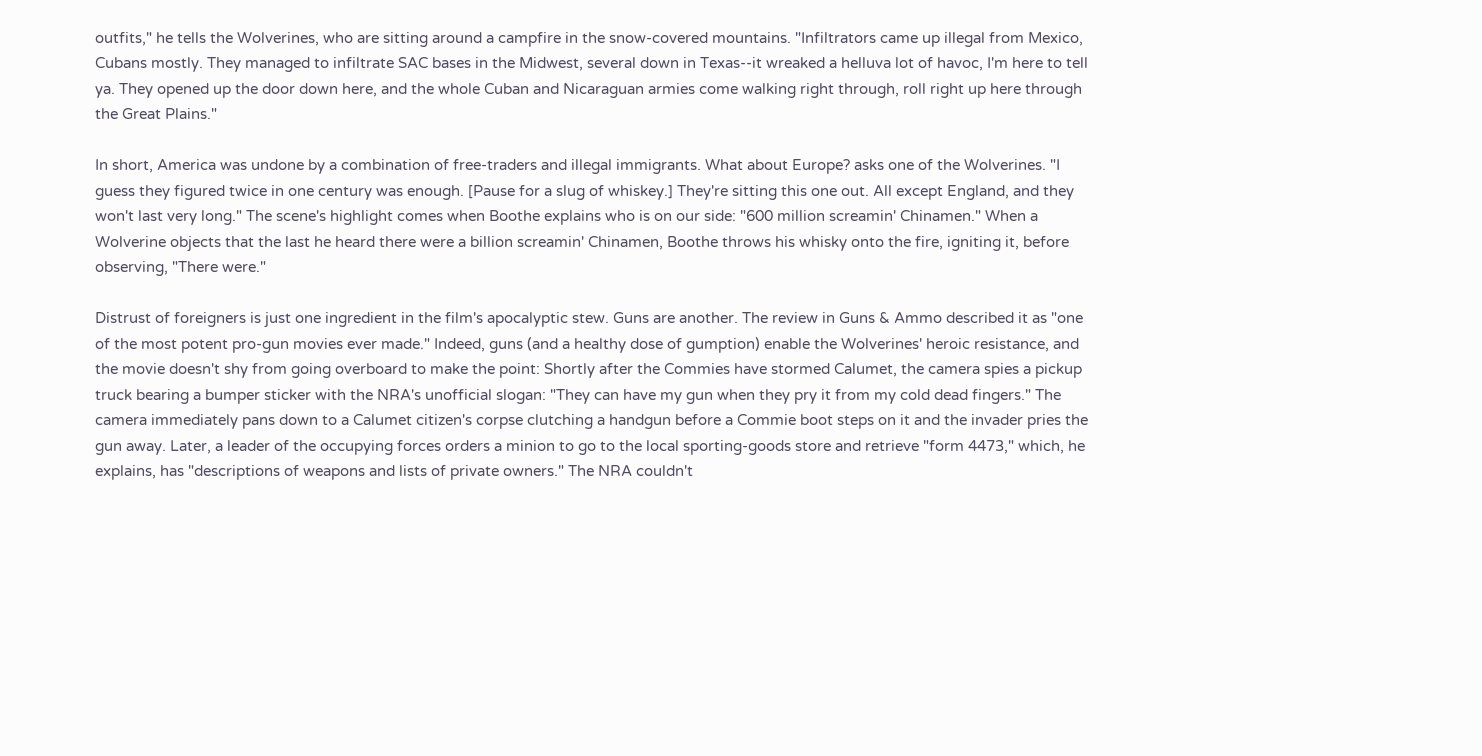outfits," he tells the Wolverines, who are sitting around a campfire in the snow-covered mountains. "Infiltrators came up illegal from Mexico, Cubans mostly. They managed to infiltrate SAC bases in the Midwest, several down in Texas--it wreaked a helluva lot of havoc, I'm here to tell ya. They opened up the door down here, and the whole Cuban and Nicaraguan armies come walking right through, roll right up here through the Great Plains."

In short, America was undone by a combination of free-traders and illegal immigrants. What about Europe? asks one of the Wolverines. "I guess they figured twice in one century was enough. [Pause for a slug of whiskey.] They're sitting this one out. All except England, and they won't last very long." The scene's highlight comes when Boothe explains who is on our side: "600 million screamin' Chinamen." When a Wolverine objects that the last he heard there were a billion screamin' Chinamen, Boothe throws his whisky onto the fire, igniting it, before observing, "There were."

Distrust of foreigners is just one ingredient in the film's apocalyptic stew. Guns are another. The review in Guns & Ammo described it as "one of the most potent pro-gun movies ever made." Indeed, guns (and a healthy dose of gumption) enable the Wolverines' heroic resistance, and the movie doesn't shy from going overboard to make the point: Shortly after the Commies have stormed Calumet, the camera spies a pickup truck bearing a bumper sticker with the NRA's unofficial slogan: "They can have my gun when they pry it from my cold dead fingers." The camera immediately pans down to a Calumet citizen's corpse clutching a handgun before a Commie boot steps on it and the invader pries the gun away. Later, a leader of the occupying forces orders a minion to go to the local sporting-goods store and retrieve "form 4473," which, he explains, has "descriptions of weapons and lists of private owners." The NRA couldn't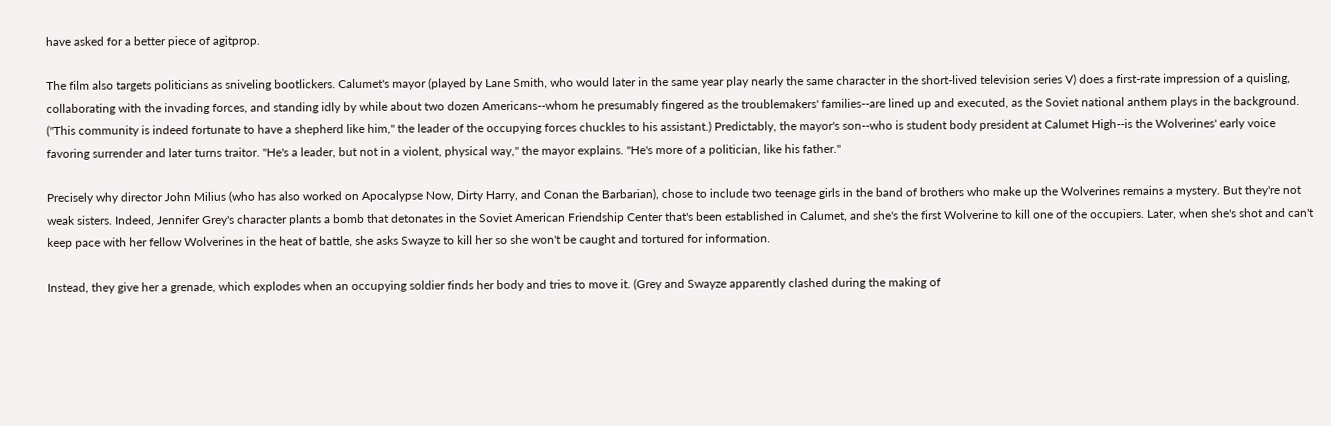have asked for a better piece of agitprop.

The film also targets politicians as sniveling bootlickers. Calumet's mayor (played by Lane Smith, who would later in the same year play nearly the same character in the short-lived television series V) does a first-rate impression of a quisling, collaborating with the invading forces, and standing idly by while about two dozen Americans--whom he presumably fingered as the troublemakers' families--are lined up and executed, as the Soviet national anthem plays in the background. ("This community is indeed fortunate to have a shepherd like him," the leader of the occupying forces chuckles to his assistant.) Predictably, the mayor's son--who is student body president at Calumet High--is the Wolverines' early voice favoring surrender and later turns traitor. "He's a leader, but not in a violent, physical way," the mayor explains. "He's more of a politician, like his father."

Precisely why director John Milius (who has also worked on Apocalypse Now, Dirty Harry, and Conan the Barbarian), chose to include two teenage girls in the band of brothers who make up the Wolverines remains a mystery. But they're not weak sisters. Indeed, Jennifer Grey's character plants a bomb that detonates in the Soviet American Friendship Center that's been established in Calumet, and she's the first Wolverine to kill one of the occupiers. Later, when she's shot and can't keep pace with her fellow Wolverines in the heat of battle, she asks Swayze to kill her so she won't be caught and tortured for information.

Instead, they give her a grenade, which explodes when an occupying soldier finds her body and tries to move it. (Grey and Swayze apparently clashed during the making of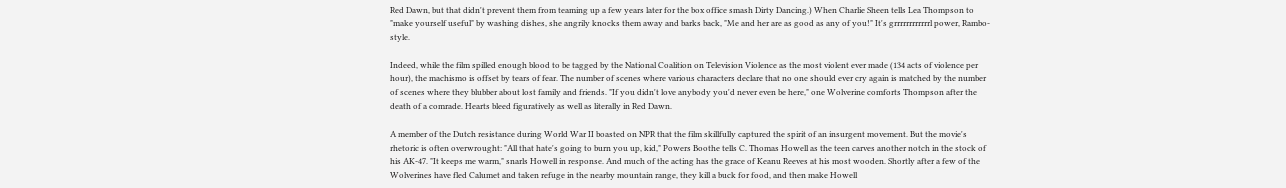Red Dawn, but that didn't prevent them from teaming up a few years later for the box office smash Dirty Dancing.) When Charlie Sheen tells Lea Thompson to "make yourself useful" by washing dishes, she angrily knocks them away and barks back, "Me and her are as good as any of you!" It's grrrrrrrrrrrrl power, Rambo-style.

Indeed, while the film spilled enough blood to be tagged by the National Coalition on Television Violence as the most violent ever made (134 acts of violence per hour), the machismo is offset by tears of fear. The number of scenes where various characters declare that no one should ever cry again is matched by the number of scenes where they blubber about lost family and friends. "If you didn't love anybody you'd never even be here," one Wolverine comforts Thompson after the death of a comrade. Hearts bleed figuratively as well as literally in Red Dawn.

A member of the Dutch resistance during World War II boasted on NPR that the film skillfully captured the spirit of an insurgent movement. But the movie's rhetoric is often overwrought: "All that hate's going to burn you up, kid," Powers Boothe tells C. Thomas Howell as the teen carves another notch in the stock of his AK-47. "It keeps me warm," snarls Howell in response. And much of the acting has the grace of Keanu Reeves at his most wooden. Shortly after a few of the Wolverines have fled Calumet and taken refuge in the nearby mountain range, they kill a buck for food, and then make Howell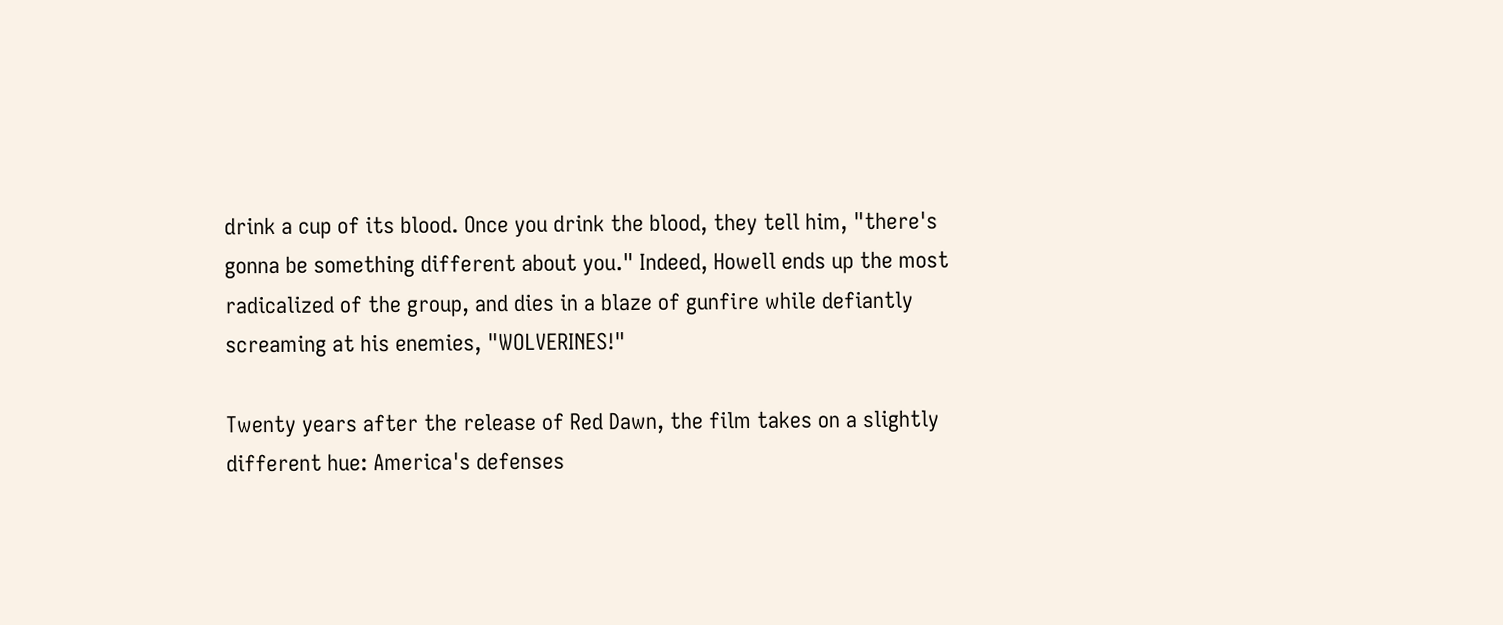drink a cup of its blood. Once you drink the blood, they tell him, "there's gonna be something different about you." Indeed, Howell ends up the most radicalized of the group, and dies in a blaze of gunfire while defiantly screaming at his enemies, "WOLVERINES!"

Twenty years after the release of Red Dawn, the film takes on a slightly different hue: America's defenses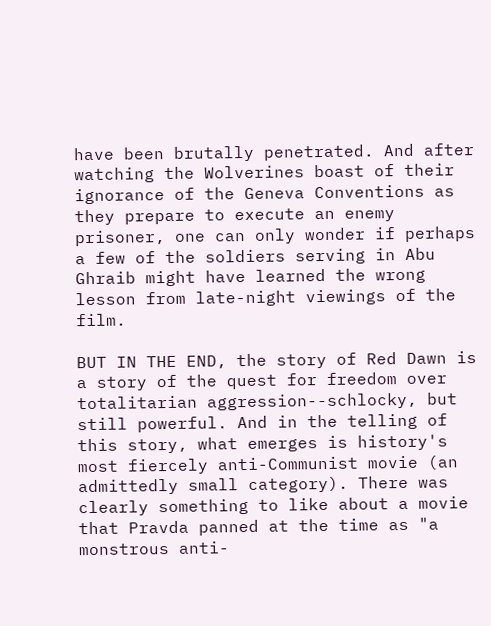have been brutally penetrated. And after watching the Wolverines boast of their ignorance of the Geneva Conventions as they prepare to execute an enemy prisoner, one can only wonder if perhaps a few of the soldiers serving in Abu Ghraib might have learned the wrong lesson from late-night viewings of the film.

BUT IN THE END, the story of Red Dawn is a story of the quest for freedom over totalitarian aggression--schlocky, but still powerful. And in the telling of this story, what emerges is history's most fiercely anti-Communist movie (an admittedly small category). There was clearly something to like about a movie that Pravda panned at the time as "a monstrous anti-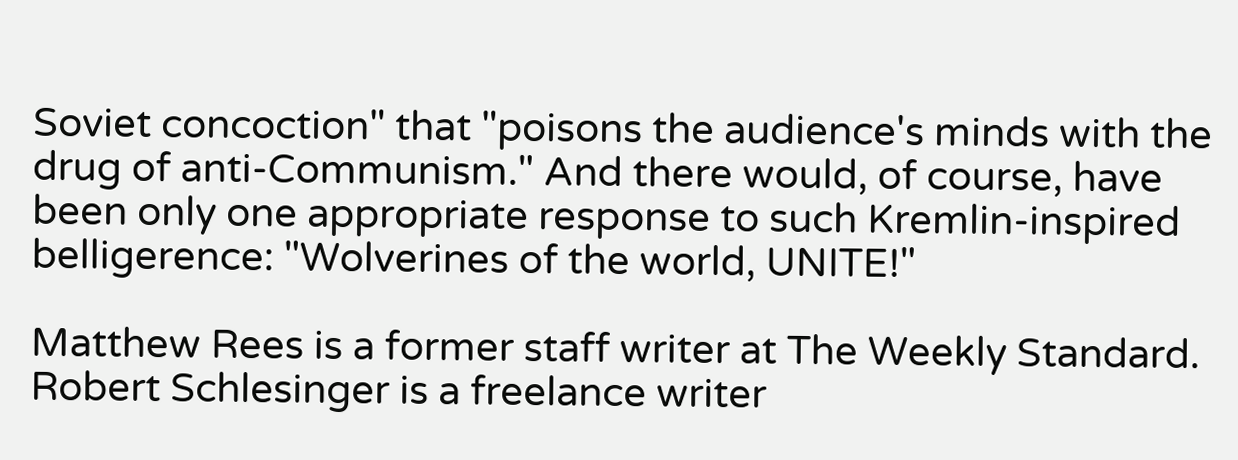Soviet concoction" that "poisons the audience's minds with the drug of anti-Communism." And there would, of course, have been only one appropriate response to such Kremlin-inspired belligerence: "Wolverines of the world, UNITE!"

Matthew Rees is a former staff writer at The Weekly Standard. Robert Schlesinger is a freelance writer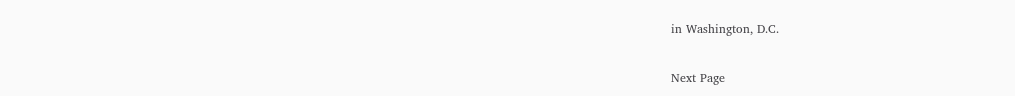in Washington, D.C.

Next Page